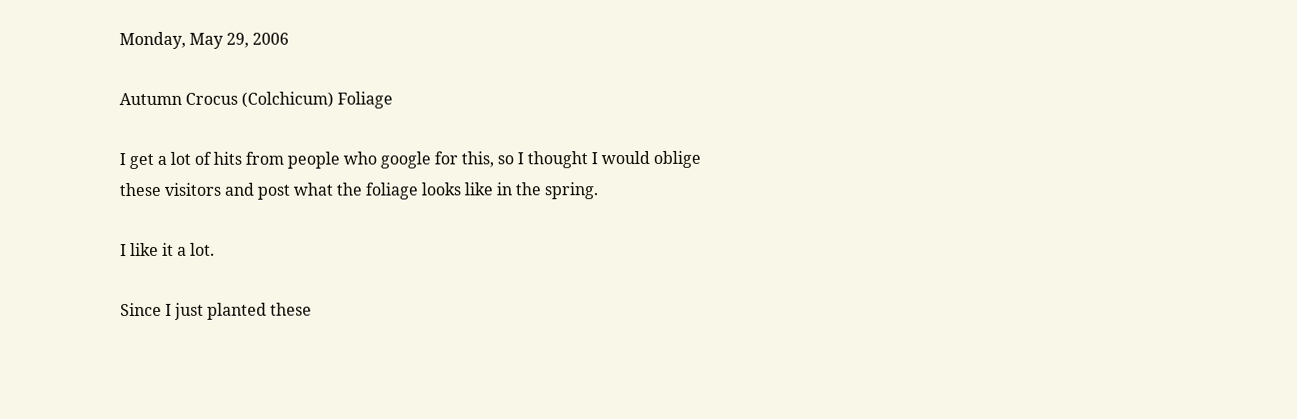Monday, May 29, 2006

Autumn Crocus (Colchicum) Foliage

I get a lot of hits from people who google for this, so I thought I would oblige these visitors and post what the foliage looks like in the spring.

I like it a lot.

Since I just planted these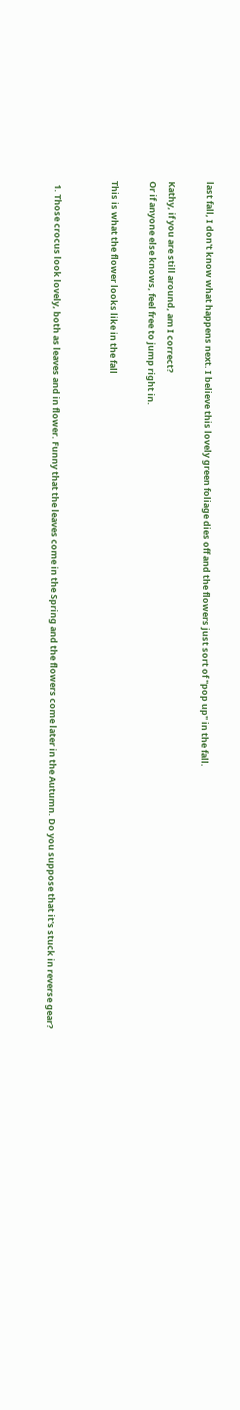last fall, I don't know what happens next. I believe this lovely green foliage dies off and the flowers just sort of "pop up" in the fall.

Kathy, if you are still around, am I correct?
Or if anyone else knows, feel free to jump right in.

This is what the flower looks like in the fall


  1. Those crocus look lovely, both as leaves and in flower. Funny that the leaves come in the Spring and the flowers come later in the Autumn. Do you suppose that it's stuck in reverse gear?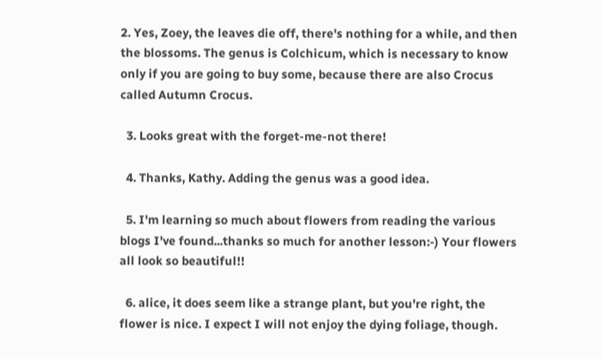2. Yes, Zoey, the leaves die off, there's nothing for a while, and then the blossoms. The genus is Colchicum, which is necessary to know only if you are going to buy some, because there are also Crocus called Autumn Crocus.

  3. Looks great with the forget-me-not there!

  4. Thanks, Kathy. Adding the genus was a good idea.

  5. I'm learning so much about flowers from reading the various blogs I've found...thanks so much for another lesson:-) Your flowers all look so beautiful!!

  6. alice, it does seem like a strange plant, but you're right, the flower is nice. I expect I will not enjoy the dying foliage, though.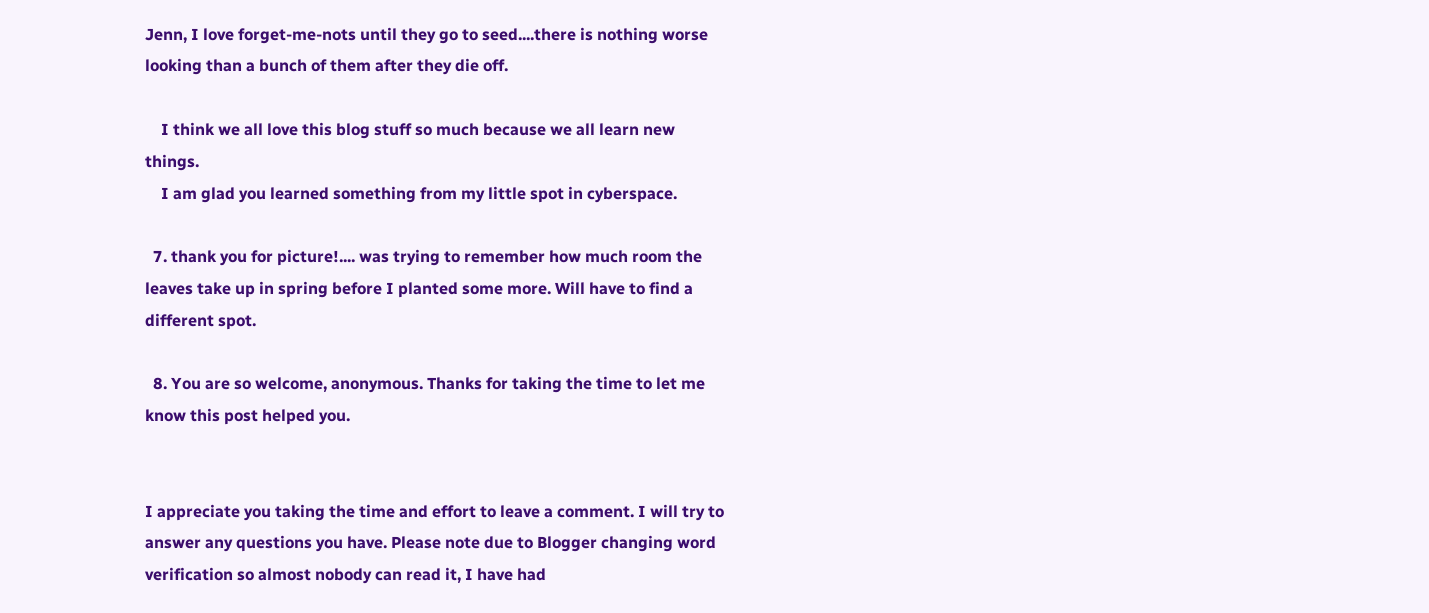Jenn, I love forget-me-nots until they go to seed....there is nothing worse looking than a bunch of them after they die off.

    I think we all love this blog stuff so much because we all learn new things.
    I am glad you learned something from my little spot in cyberspace.

  7. thank you for picture!.... was trying to remember how much room the leaves take up in spring before I planted some more. Will have to find a different spot.

  8. You are so welcome, anonymous. Thanks for taking the time to let me know this post helped you.


I appreciate you taking the time and effort to leave a comment. I will try to answer any questions you have. Please note due to Blogger changing word verification so almost nobody can read it, I have had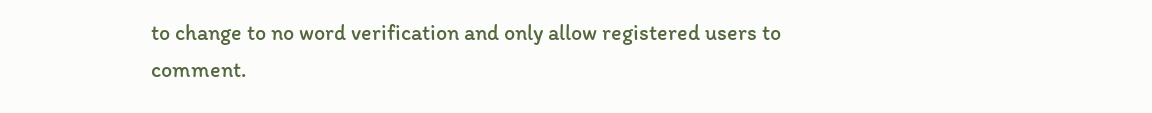to change to no word verification and only allow registered users to comment.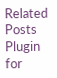Related Posts Plugin for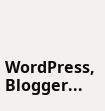WordPress, Blogger...